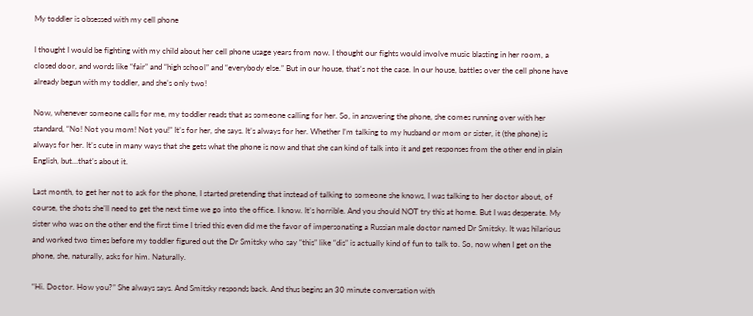My toddler is obsessed with my cell phone

I thought I would be fighting with my child about her cell phone usage years from now. I thought our fights would involve music blasting in her room, a closed door, and words like “fair” and “high school” and “everybody else.” But in our house, that’s not the case. In our house, battles over the cell phone have already begun with my toddler, and she’s only two!

Now, whenever someone calls for me, my toddler reads that as someone calling for her. So, in answering the phone, she comes running over with her standard, “No! Not you mom! Not you!” It’s for her, she says. It’s always for her. Whether I’m talking to my husband or mom or sister, it (the phone) is always for her. It’s cute in many ways that she gets what the phone is now and that she can kind of talk into it and get responses from the other end in plain English, but…that’s about it.

Last month, to get her not to ask for the phone, I started pretending that instead of talking to someone she knows, I was talking to her doctor about, of course, the shots she’ll need to get the next time we go into the office. I know. It’s horrible. And you should NOT try this at home. But I was desperate. My sister who was on the other end the first time I tried this even did me the favor of impersonating a Russian male doctor named Dr Smitsky. It was hilarious and worked two times before my toddler figured out the Dr Smitsky who say “this” like “dis” is actually kind of fun to talk to. So, now when I get on the phone, she, naturally, asks for him. Naturally.

“Hi. Doctor. How you?” She always says. And Smitsky responds back. And thus begins an 30 minute conversation with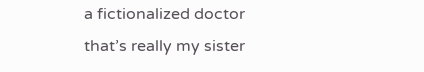a fictionalized doctor that’s really my sister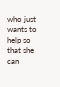who just wants to help so that she can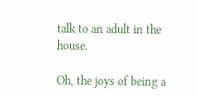talk to an adult in the house.

Oh, the joys of being a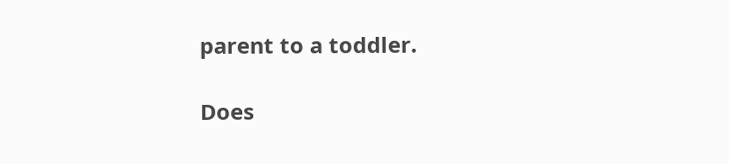parent to a toddler.

Does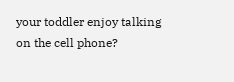your toddler enjoy talking on the cell phone?